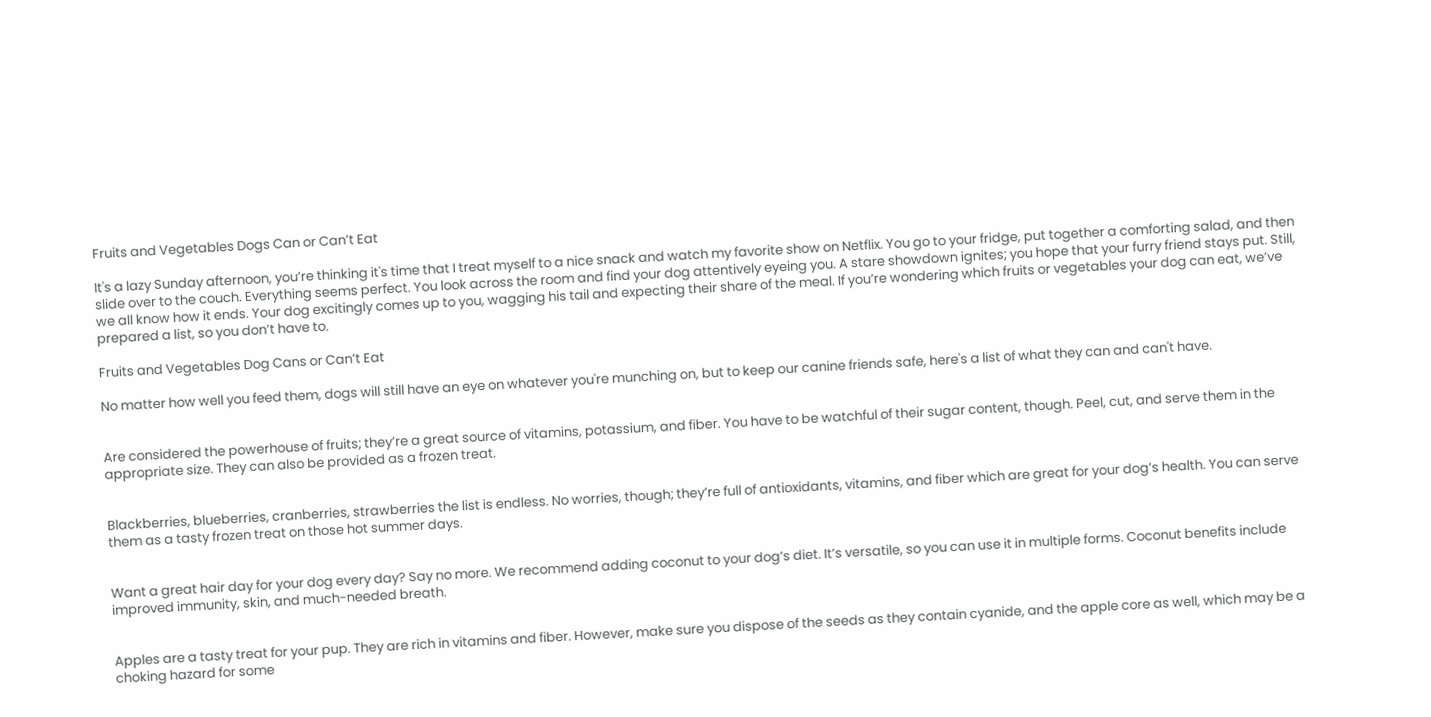Fruits and Vegetables Dogs Can or Can’t Eat

It's a lazy Sunday afternoon, you’re thinking it's time that I treat myself to a nice snack and watch my favorite show on Netflix. You go to your fridge, put together a comforting salad, and then slide over to the couch. Everything seems perfect. You look across the room and find your dog attentively eyeing you. A stare showdown ignites; you hope that your furry friend stays put. Still, we all know how it ends. Your dog excitingly comes up to you, wagging his tail and expecting their share of the meal. If you’re wondering which fruits or vegetables your dog can eat, we’ve prepared a list, so you don’t have to.

Fruits and Vegetables Dog Cans or Can’t Eat

No matter how well you feed them, dogs will still have an eye on whatever you're munching on, but to keep our canine friends safe, here's a list of what they can and can't have.


Are considered the powerhouse of fruits; they’re a great source of vitamins, potassium, and fiber. You have to be watchful of their sugar content, though. Peel, cut, and serve them in the appropriate size. They can also be provided as a frozen treat.


Blackberries, blueberries, cranberries, strawberries the list is endless. No worries, though; they’re full of antioxidants, vitamins, and fiber which are great for your dog’s health. You can serve them as a tasty frozen treat on those hot summer days.


Want a great hair day for your dog every day? Say no more. We recommend adding coconut to your dog’s diet. It’s versatile, so you can use it in multiple forms. Coconut benefits include improved immunity, skin, and much-needed breath.


Apples are a tasty treat for your pup. They are rich in vitamins and fiber. However, make sure you dispose of the seeds as they contain cyanide, and the apple core as well, which may be a choking hazard for some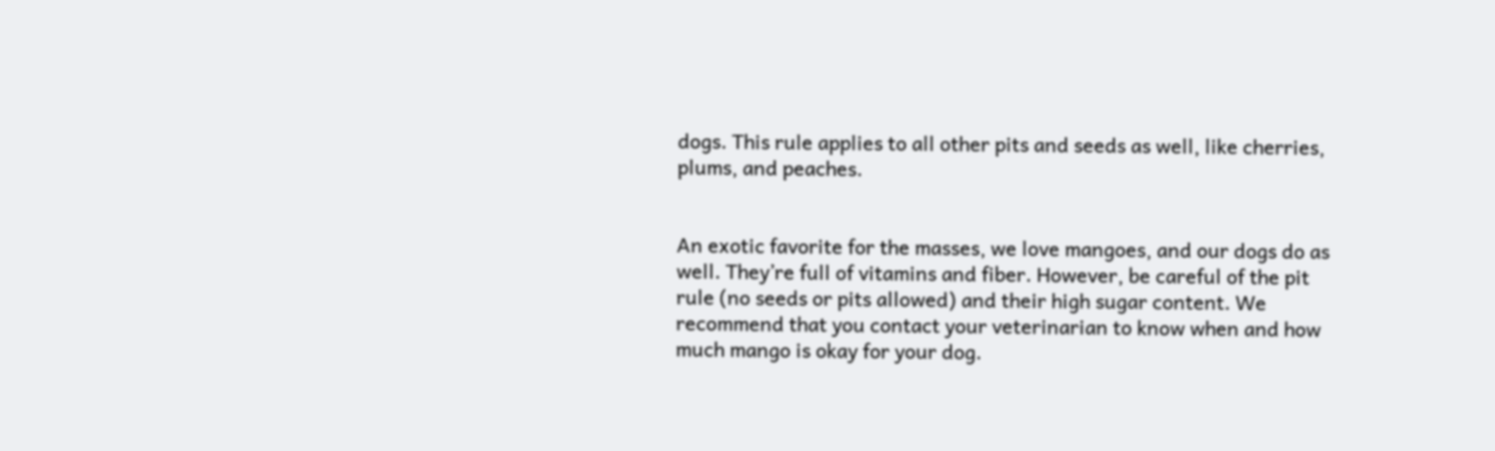dogs. This rule applies to all other pits and seeds as well, like cherries, plums, and peaches.


An exotic favorite for the masses, we love mangoes, and our dogs do as well. They’re full of vitamins and fiber. However, be careful of the pit rule (no seeds or pits allowed) and their high sugar content. We recommend that you contact your veterinarian to know when and how much mango is okay for your dog.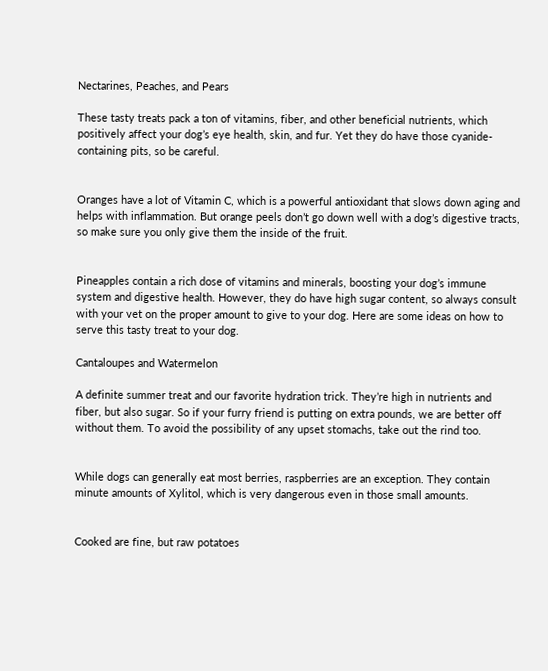Nectarines, Peaches, and Pears

These tasty treats pack a ton of vitamins, fiber, and other beneficial nutrients, which positively affect your dog’s eye health, skin, and fur. Yet they do have those cyanide-containing pits, so be careful.


Oranges have a lot of Vitamin C, which is a powerful antioxidant that slows down aging and helps with inflammation. But orange peels don’t go down well with a dog’s digestive tracts, so make sure you only give them the inside of the fruit.


Pineapples contain a rich dose of vitamins and minerals, boosting your dog’s immune system and digestive health. However, they do have high sugar content, so always consult with your vet on the proper amount to give to your dog. Here are some ideas on how to serve this tasty treat to your dog.

Cantaloupes and Watermelon

A definite summer treat and our favorite hydration trick. They’re high in nutrients and fiber, but also sugar. So if your furry friend is putting on extra pounds, we are better off without them. To avoid the possibility of any upset stomachs, take out the rind too.


While dogs can generally eat most berries, raspberries are an exception. They contain minute amounts of Xylitol, which is very dangerous even in those small amounts.


Cooked are fine, but raw potatoes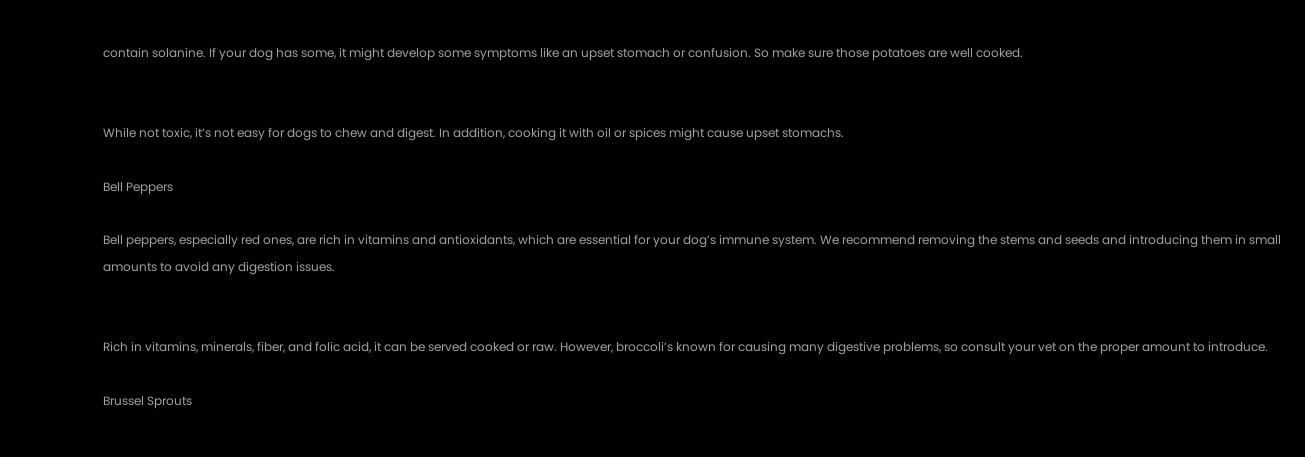contain solanine. If your dog has some, it might develop some symptoms like an upset stomach or confusion. So make sure those potatoes are well cooked.


While not toxic, it’s not easy for dogs to chew and digest. In addition, cooking it with oil or spices might cause upset stomachs.

Bell Peppers

Bell peppers, especially red ones, are rich in vitamins and antioxidants, which are essential for your dog’s immune system. We recommend removing the stems and seeds and introducing them in small amounts to avoid any digestion issues.


Rich in vitamins, minerals, fiber, and folic acid, it can be served cooked or raw. However, broccoli’s known for causing many digestive problems, so consult your vet on the proper amount to introduce.

Brussel Sprouts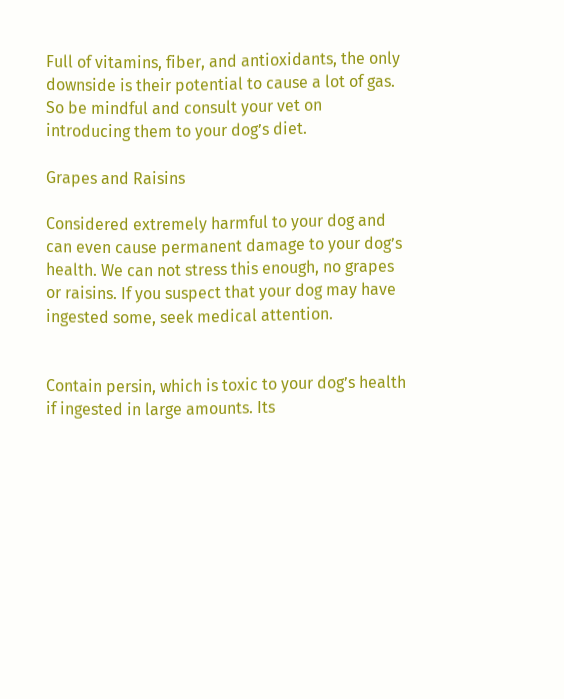Full of vitamins, fiber, and antioxidants, the only downside is their potential to cause a lot of gas. So be mindful and consult your vet on introducing them to your dog’s diet.

Grapes and Raisins

Considered extremely harmful to your dog and can even cause permanent damage to your dog’s health. We can not stress this enough, no grapes or raisins. If you suspect that your dog may have ingested some, seek medical attention.


Contain persin, which is toxic to your dog’s health if ingested in large amounts. Its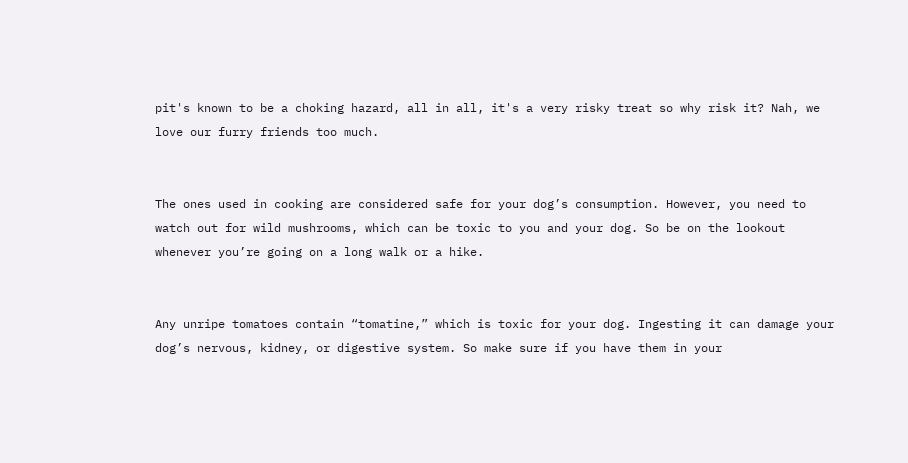pit's known to be a choking hazard, all in all, it's a very risky treat so why risk it? Nah, we love our furry friends too much.


The ones used in cooking are considered safe for your dog’s consumption. However, you need to watch out for wild mushrooms, which can be toxic to you and your dog. So be on the lookout whenever you’re going on a long walk or a hike.


Any unripe tomatoes contain “tomatine,” which is toxic for your dog. Ingesting it can damage your dog’s nervous, kidney, or digestive system. So make sure if you have them in your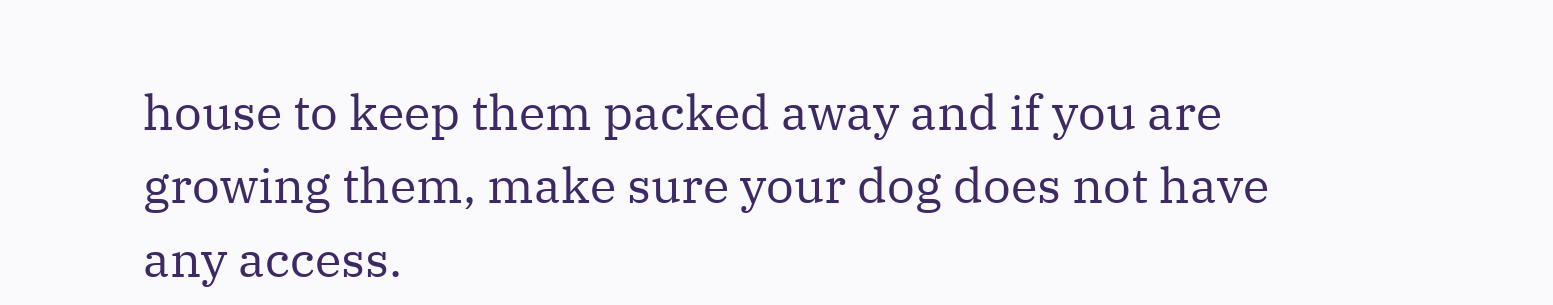house to keep them packed away and if you are growing them, make sure your dog does not have any access.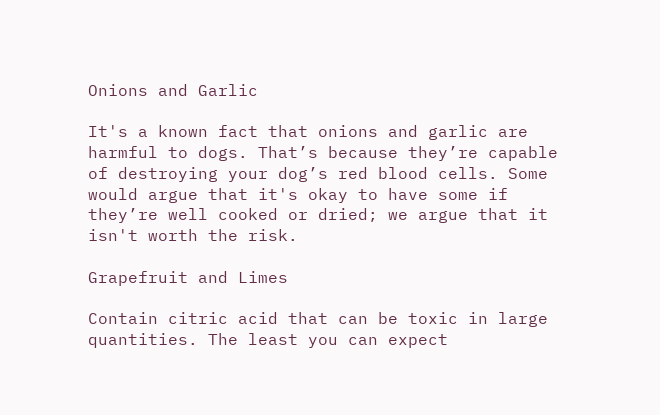Onions and Garlic

It's a known fact that onions and garlic are harmful to dogs. That’s because they’re capable of destroying your dog’s red blood cells. Some would argue that it's okay to have some if they’re well cooked or dried; we argue that it isn't worth the risk.

Grapefruit and Limes

Contain citric acid that can be toxic in large quantities. The least you can expect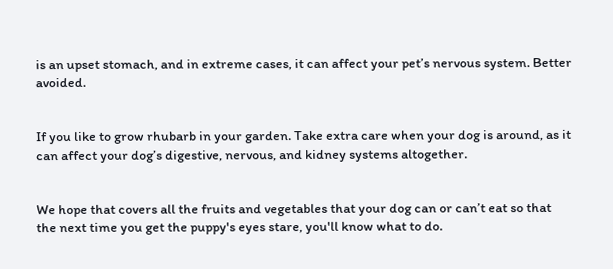is an upset stomach, and in extreme cases, it can affect your pet’s nervous system. Better avoided.


If you like to grow rhubarb in your garden. Take extra care when your dog is around, as it can affect your dog’s digestive, nervous, and kidney systems altogether.


We hope that covers all the fruits and vegetables that your dog can or can’t eat so that the next time you get the puppy's eyes stare, you'll know what to do.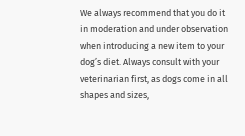We always recommend that you do it in moderation and under observation when introducing a new item to your dog’s diet. Always consult with your veterinarian first, as dogs come in all shapes and sizes,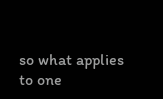so what applies to one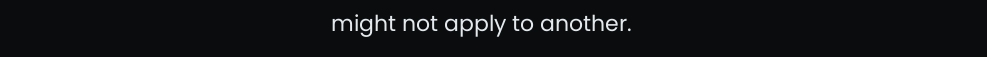might not apply to another.